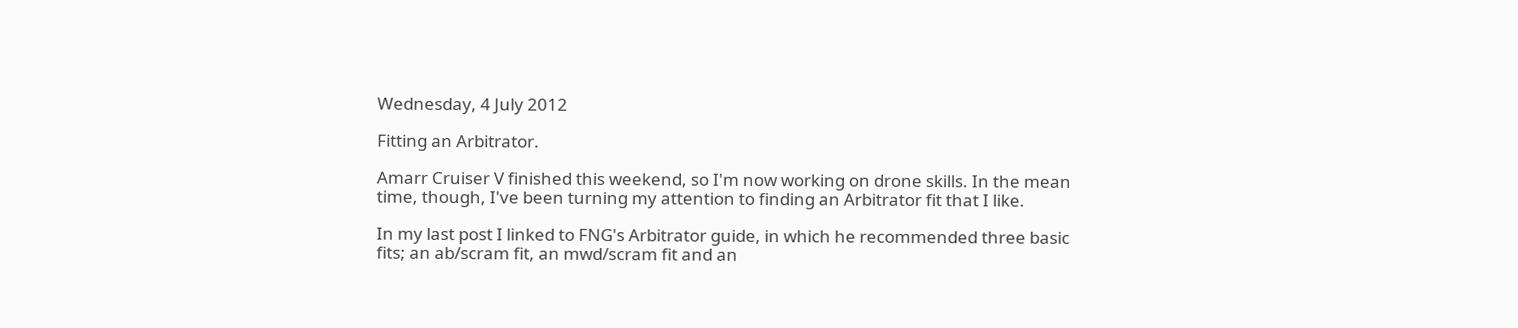Wednesday, 4 July 2012

Fitting an Arbitrator.

Amarr Cruiser V finished this weekend, so I'm now working on drone skills. In the mean time, though, I've been turning my attention to finding an Arbitrator fit that I like.

In my last post I linked to FNG's Arbitrator guide, in which he recommended three basic fits; an ab/scram fit, an mwd/scram fit and an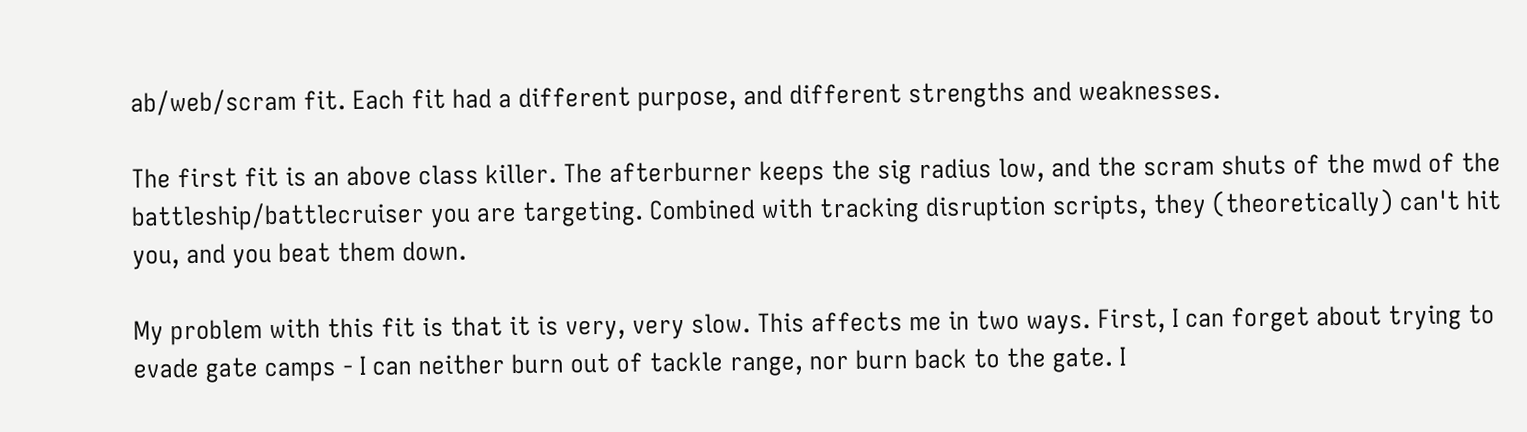ab/web/scram fit. Each fit had a different purpose, and different strengths and weaknesses.

The first fit is an above class killer. The afterburner keeps the sig radius low, and the scram shuts of the mwd of the battleship/battlecruiser you are targeting. Combined with tracking disruption scripts, they (theoretically) can't hit you, and you beat them down.

My problem with this fit is that it is very, very slow. This affects me in two ways. First, I can forget about trying to evade gate camps - I can neither burn out of tackle range, nor burn back to the gate. I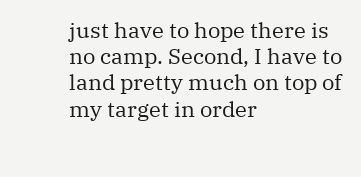just have to hope there is no camp. Second, I have to land pretty much on top of my target in order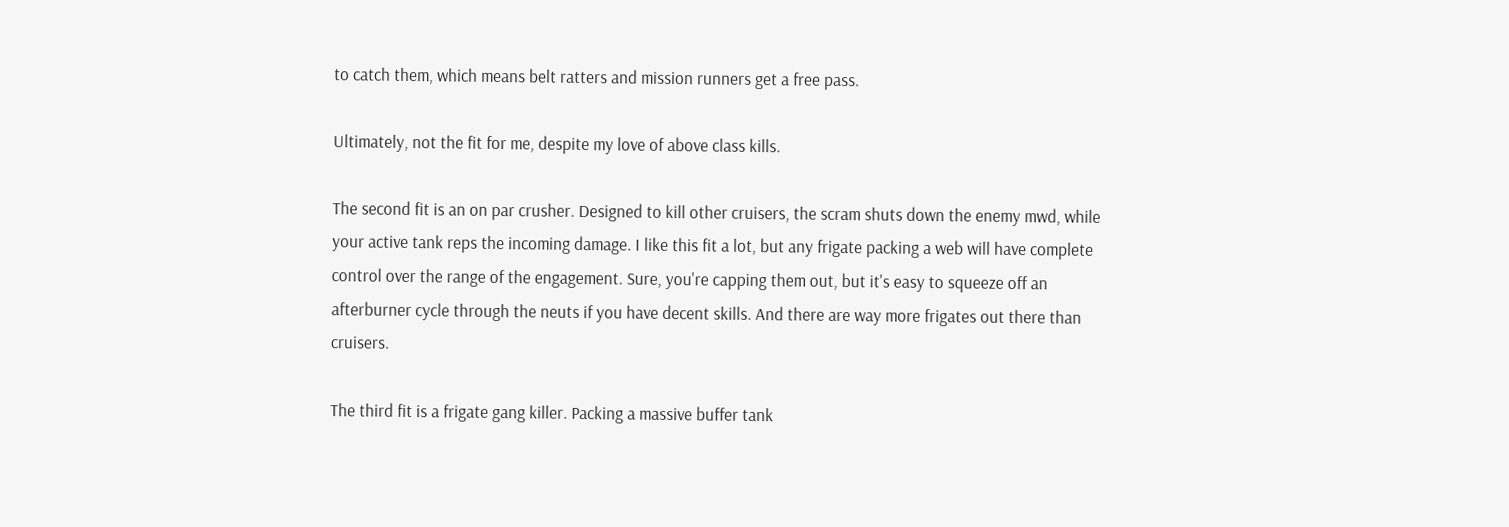to catch them, which means belt ratters and mission runners get a free pass.

Ultimately, not the fit for me, despite my love of above class kills.

The second fit is an on par crusher. Designed to kill other cruisers, the scram shuts down the enemy mwd, while your active tank reps the incoming damage. I like this fit a lot, but any frigate packing a web will have complete control over the range of the engagement. Sure, you're capping them out, but it's easy to squeeze off an afterburner cycle through the neuts if you have decent skills. And there are way more frigates out there than cruisers.

The third fit is a frigate gang killer. Packing a massive buffer tank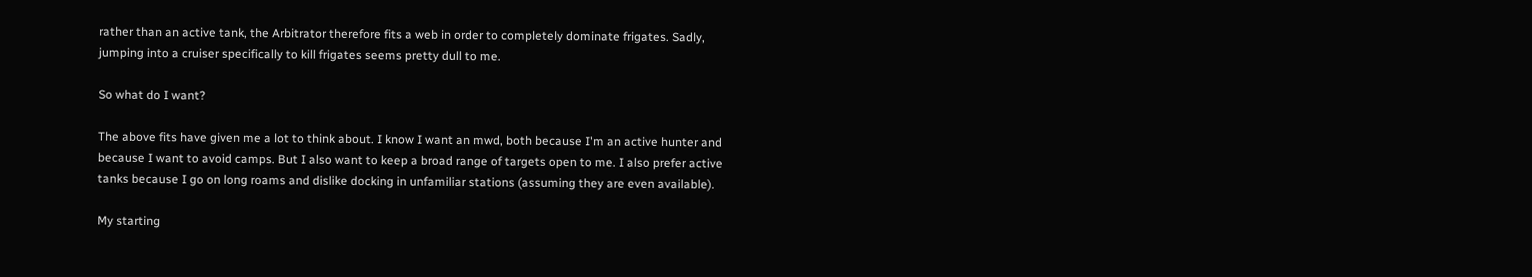rather than an active tank, the Arbitrator therefore fits a web in order to completely dominate frigates. Sadly, jumping into a cruiser specifically to kill frigates seems pretty dull to me.

So what do I want?

The above fits have given me a lot to think about. I know I want an mwd, both because I'm an active hunter and because I want to avoid camps. But I also want to keep a broad range of targets open to me. I also prefer active tanks because I go on long roams and dislike docking in unfamiliar stations (assuming they are even available).

My starting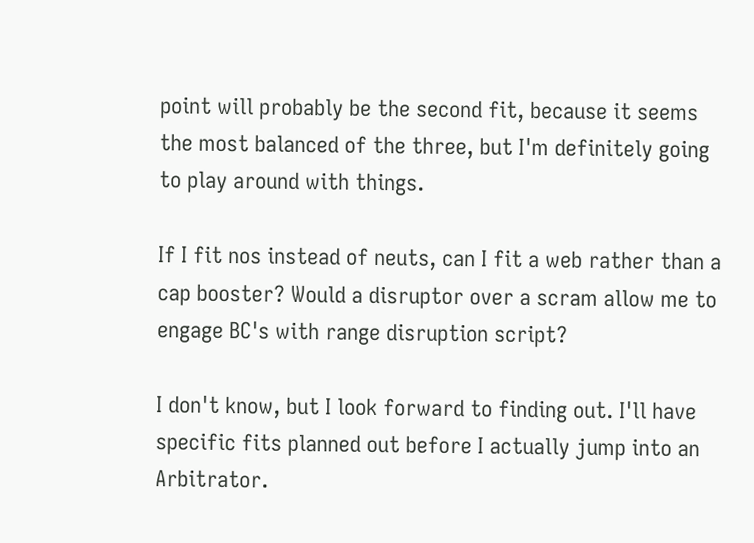point will probably be the second fit, because it seems the most balanced of the three, but I'm definitely going to play around with things.

If I fit nos instead of neuts, can I fit a web rather than a cap booster? Would a disruptor over a scram allow me to engage BC's with range disruption script?

I don't know, but I look forward to finding out. I'll have specific fits planned out before I actually jump into an Arbitrator.